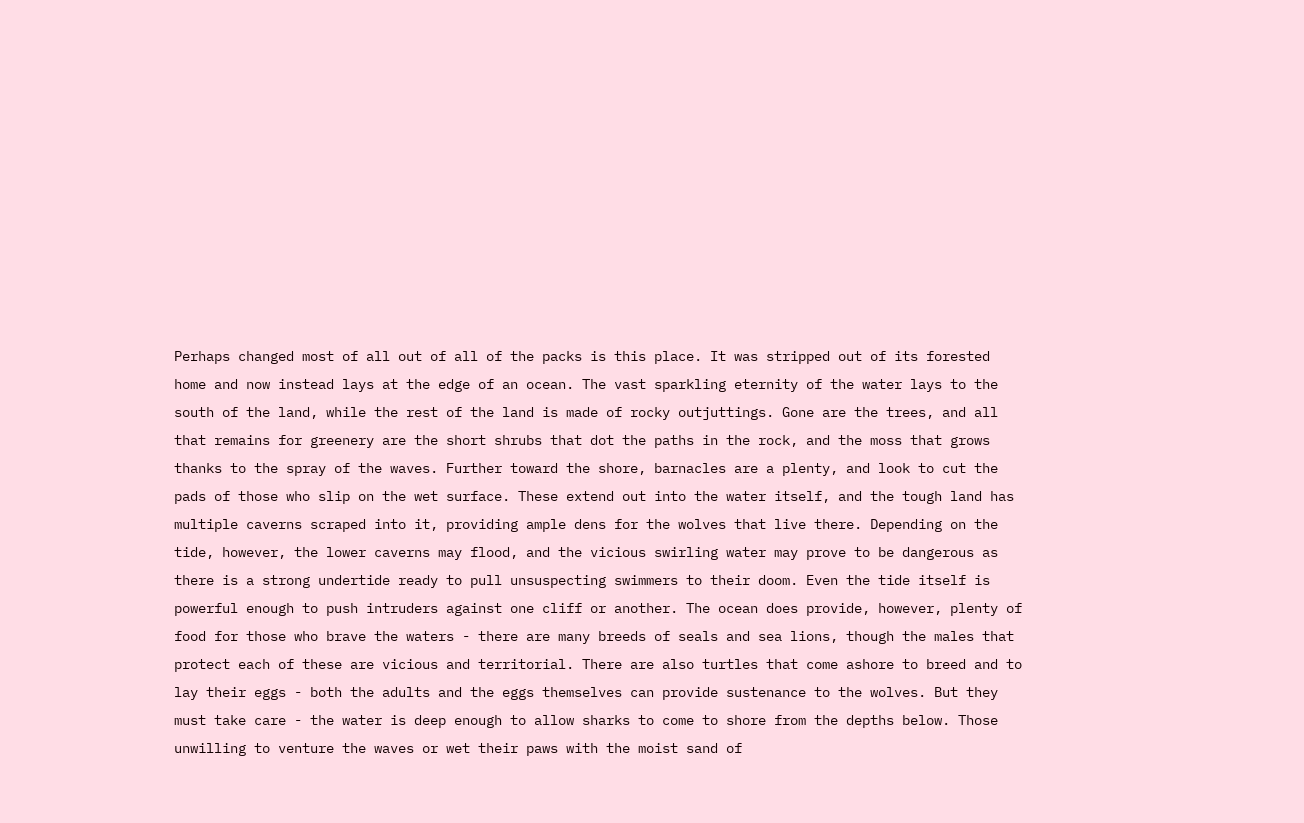Perhaps changed most of all out of all of the packs is this place. It was stripped out of its forested home and now instead lays at the edge of an ocean. The vast sparkling eternity of the water lays to the south of the land, while the rest of the land is made of rocky outjuttings. Gone are the trees, and all that remains for greenery are the short shrubs that dot the paths in the rock, and the moss that grows thanks to the spray of the waves. Further toward the shore, barnacles are a plenty, and look to cut the pads of those who slip on the wet surface. These extend out into the water itself, and the tough land has multiple caverns scraped into it, providing ample dens for the wolves that live there. Depending on the tide, however, the lower caverns may flood, and the vicious swirling water may prove to be dangerous as there is a strong undertide ready to pull unsuspecting swimmers to their doom. Even the tide itself is powerful enough to push intruders against one cliff or another. The ocean does provide, however, plenty of food for those who brave the waters - there are many breeds of seals and sea lions, though the males that protect each of these are vicious and territorial. There are also turtles that come ashore to breed and to lay their eggs - both the adults and the eggs themselves can provide sustenance to the wolves. But they must take care - the water is deep enough to allow sharks to come to shore from the depths below. Those unwilling to venture the waves or wet their paws with the moist sand of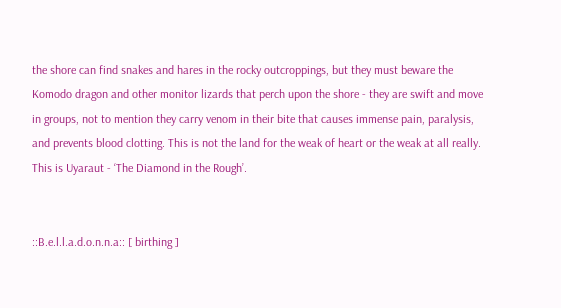the shore can find snakes and hares in the rocky outcroppings, but they must beware the Komodo dragon and other monitor lizards that perch upon the shore - they are swift and move in groups, not to mention they carry venom in their bite that causes immense pain, paralysis, and prevents blood clotting. This is not the land for the weak of heart or the weak at all really. This is Uyaraut - ‘The Diamond in the Rough’.


::B.e.l.l.a.d.o.n.n.a:: [ birthing ]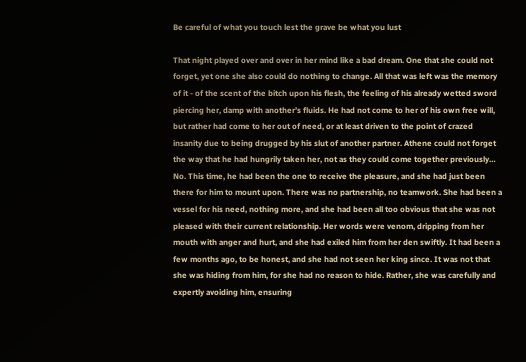Be careful of what you touch lest the grave be what you lust

That night played over and over in her mind like a bad dream. One that she could not forget, yet one she also could do nothing to change. All that was left was the memory of it - of the scent of the bitch upon his flesh, the feeling of his already wetted sword piercing her, damp with another’s fluids. He had not come to her of his own free will, but rather had come to her out of need, or at least driven to the point of crazed insanity due to being drugged by his slut of another partner. Athene could not forget the way that he had hungrily taken her, not as they could come together previously… No. This time, he had been the one to receive the pleasure, and she had just been there for him to mount upon. There was no partnership, no teamwork. She had been a vessel for his need, nothing more, and she had been all too obvious that she was not pleased with their current relationship. Her words were venom, dripping from her mouth with anger and hurt, and she had exiled him from her den swiftly. It had been a few months ago, to be honest, and she had not seen her king since. It was not that she was hiding from him, for she had no reason to hide. Rather, she was carefully and expertly avoiding him, ensuring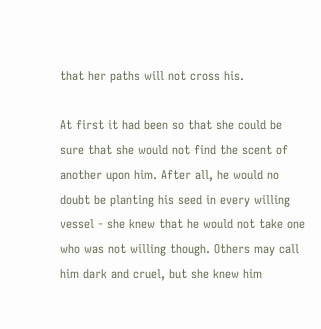that her paths will not cross his.

At first it had been so that she could be sure that she would not find the scent of another upon him. After all, he would no doubt be planting his seed in every willing vessel - she knew that he would not take one who was not willing though. Others may call him dark and cruel, but she knew him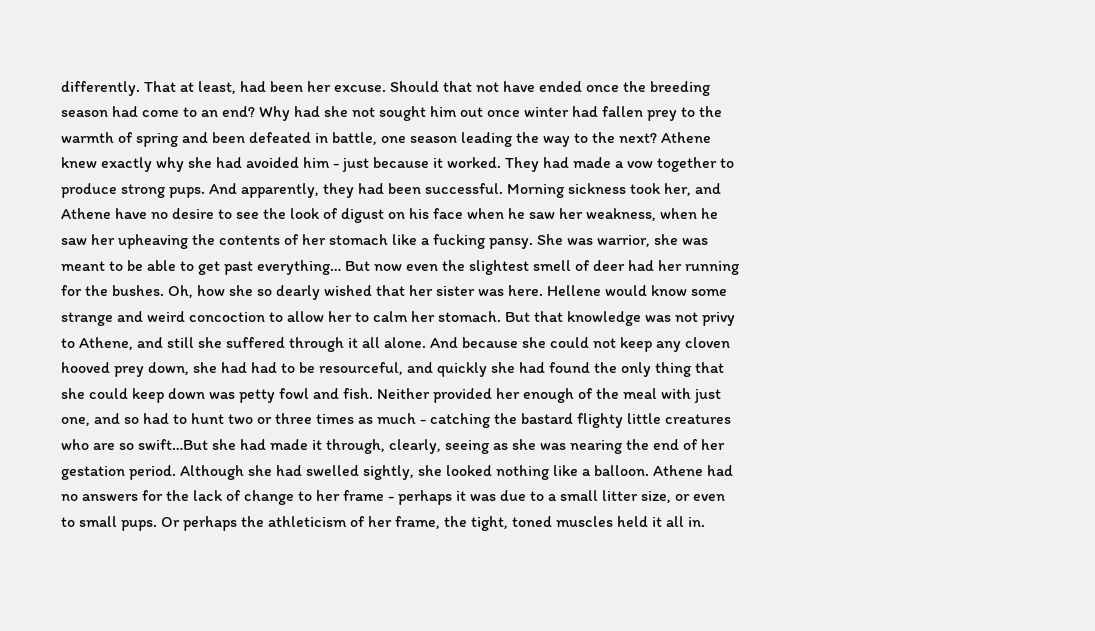differently. That at least, had been her excuse. Should that not have ended once the breeding season had come to an end? Why had she not sought him out once winter had fallen prey to the warmth of spring and been defeated in battle, one season leading the way to the next? Athene knew exactly why she had avoided him - just because it worked. They had made a vow together to produce strong pups. And apparently, they had been successful. Morning sickness took her, and Athene have no desire to see the look of digust on his face when he saw her weakness, when he saw her upheaving the contents of her stomach like a fucking pansy. She was warrior, she was meant to be able to get past everything… But now even the slightest smell of deer had her running for the bushes. Oh, how she so dearly wished that her sister was here. Hellene would know some strange and weird concoction to allow her to calm her stomach. But that knowledge was not privy to Athene, and still she suffered through it all alone. And because she could not keep any cloven hooved prey down, she had had to be resourceful, and quickly she had found the only thing that she could keep down was petty fowl and fish. Neither provided her enough of the meal with just one, and so had to hunt two or three times as much - catching the bastard flighty little creatures who are so swift…But she had made it through, clearly, seeing as she was nearing the end of her gestation period. Although she had swelled sightly, she looked nothing like a balloon. Athene had no answers for the lack of change to her frame - perhaps it was due to a small litter size, or even to small pups. Or perhaps the athleticism of her frame, the tight, toned muscles held it all in.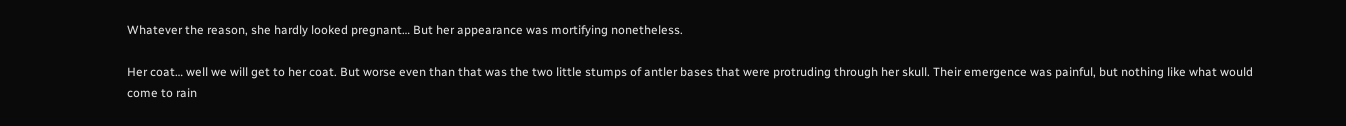Whatever the reason, she hardly looked pregnant… But her appearance was mortifying nonetheless.

Her coat… well we will get to her coat. But worse even than that was the two little stumps of antler bases that were protruding through her skull. Their emergence was painful, but nothing like what would come to rain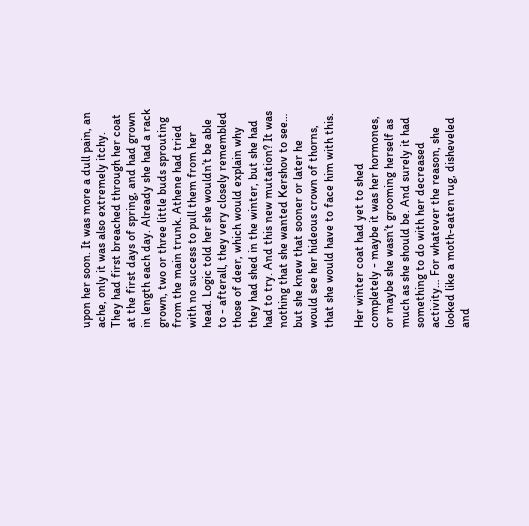upon her soon. It was more a dull pain, an ache, only it was also extremely itchy. They had first breached through her coat at the first days of spring, and had grown in length each day. Already she had a rack grown, two or three little buds sprouting from the main trunk. Athene had tried with no success to pull them from her head. Logic told her she wouldn’t be able to - afterall, they very closely remembled those of deer, which would explain why they had shed in the winter, but she had had to try. And this new mutation? It was nothing that she wanted Kershov to see… but she knew that sooner or later he would see her hideous crown of thorns, that she would have to face him with this.

Her winter coat had yet to shed completely - maybe it was her hormones, or maybe she wasn’t grooming herself as much as she should be. And surely it had something to do with her decreased activity… For whatever the reason, she looked like a moth-eaten rug, disheveled and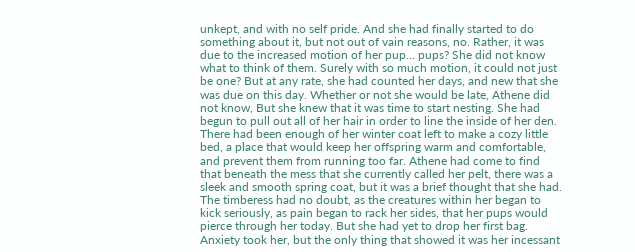unkept, and with no self pride. And she had finally started to do something about it, but not out of vain reasons, no. Rather, it was due to the increased motion of her pup… pups? She did not know what to think of them. Surely with so much motion, it could not just be one? But at any rate, she had counted her days, and new that she was due on this day. Whether or not she would be late, Athene did not know, But she knew that it was time to start nesting. She had begun to pull out all of her hair in order to line the inside of her den. There had been enough of her winter coat left to make a cozy little bed, a place that would keep her offspring warm and comfortable, and prevent them from running too far. Athene had come to find that beneath the mess that she currently called her pelt, there was a sleek and smooth spring coat, but it was a brief thought that she had. The timberess had no doubt, as the creatures within her began to kick seriously, as pain began to rack her sides, that her pups would pierce through her today. But she had yet to drop her first bag. Anxiety took her, but the only thing that showed it was her incessant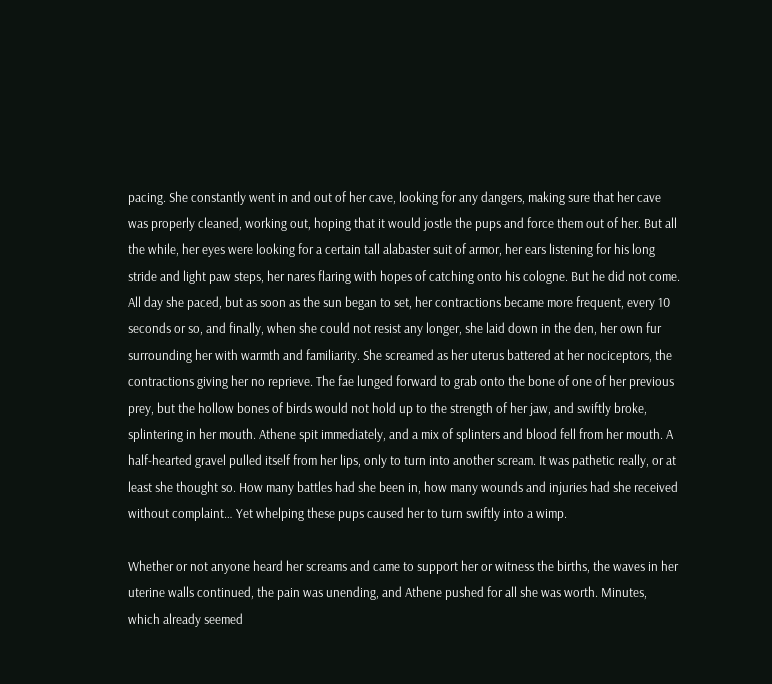pacing. She constantly went in and out of her cave, looking for any dangers, making sure that her cave was properly cleaned, working out, hoping that it would jostle the pups and force them out of her. But all the while, her eyes were looking for a certain tall alabaster suit of armor, her ears listening for his long stride and light paw steps, her nares flaring with hopes of catching onto his cologne. But he did not come. All day she paced, but as soon as the sun began to set, her contractions became more frequent, every 10 seconds or so, and finally, when she could not resist any longer, she laid down in the den, her own fur surrounding her with warmth and familiarity. She screamed as her uterus battered at her nociceptors, the contractions giving her no reprieve. The fae lunged forward to grab onto the bone of one of her previous prey, but the hollow bones of birds would not hold up to the strength of her jaw, and swiftly broke, splintering in her mouth. Athene spit immediately, and a mix of splinters and blood fell from her mouth. A half-hearted gravel pulled itself from her lips, only to turn into another scream. It was pathetic really, or at least she thought so. How many battles had she been in, how many wounds and injuries had she received without complaint… Yet whelping these pups caused her to turn swiftly into a wimp.

Whether or not anyone heard her screams and came to support her or witness the births, the waves in her uterine walls continued, the pain was unending, and Athene pushed for all she was worth. Minutes, which already seemed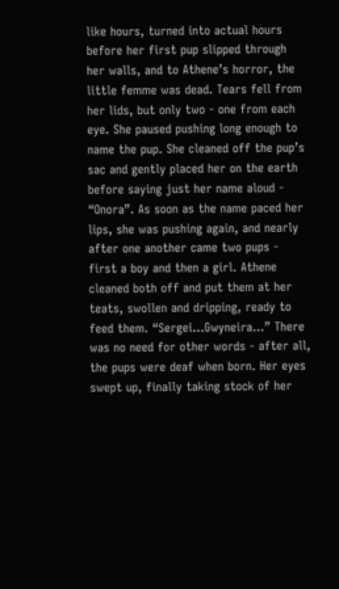like hours, turned into actual hours before her first pup slipped through her walls, and to Athene’s horror, the little femme was dead. Tears fell from her lids, but only two - one from each eye. She paused pushing long enough to name the pup. She cleaned off the pup’s sac and gently placed her on the earth before saying just her name aloud - “Onora”. As soon as the name paced her lips, she was pushing again, and nearly after one another came two pups - first a boy and then a girl. Athene cleaned both off and put them at her teats, swollen and dripping, ready to feed them. “Sergei...Gwyneira…” There was no need for other words - after all, the pups were deaf when born. Her eyes swept up, finally taking stock of her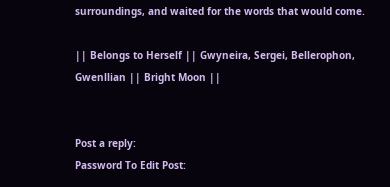surroundings, and waited for the words that would come.

|| Belongs to Herself || Gwyneira, Sergei, Bellerophon, Gwenllian || Bright Moon ||


Post a reply:
Password To Edit Post: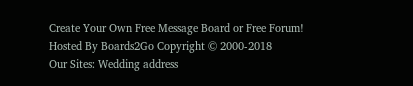Create Your Own Free Message Board or Free Forum!
Hosted By Boards2Go Copyright © 2000-2018
Our Sites: Wedding address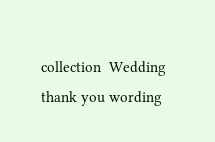collection  Wedding thank you wording